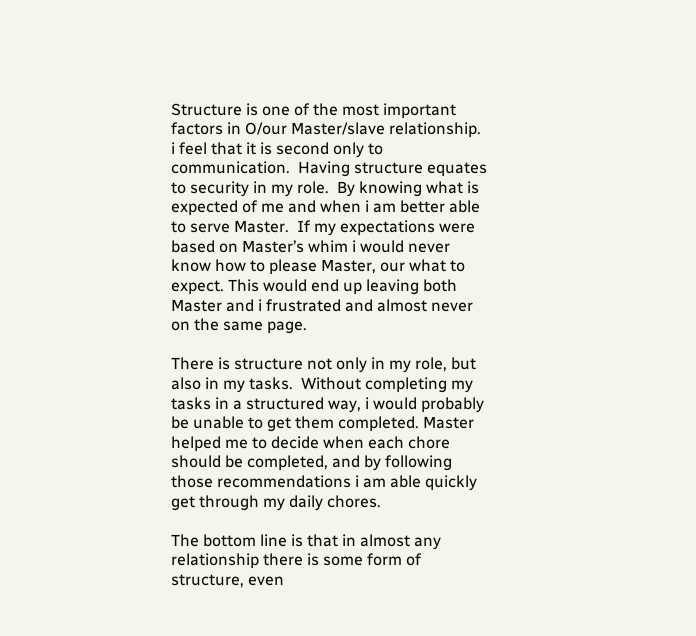Structure is one of the most important factors in O/our Master/slave relationship. i feel that it is second only to communication.  Having structure equates to security in my role.  By knowing what is expected of me and when i am better able to serve Master.  If my expectations were based on Master’s whim i would never know how to please Master, our what to expect. This would end up leaving both Master and i frustrated and almost never on the same page.

There is structure not only in my role, but also in my tasks.  Without completing my tasks in a structured way, i would probably be unable to get them completed. Master helped me to decide when each chore should be completed, and by following those recommendations i am able quickly get through my daily chores.

The bottom line is that in almost any relationship there is some form of structure, even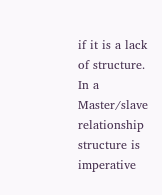if it is a lack of structure.  In a Master/slave relationship structure is imperative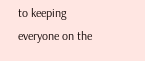to keeping everyone on the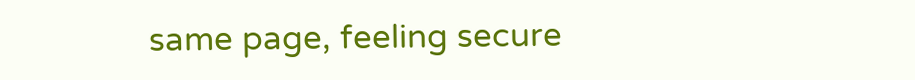same page, feeling secure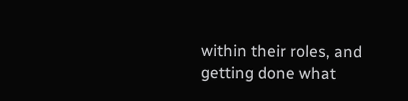within their roles, and getting done what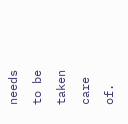needs to be taken care of.